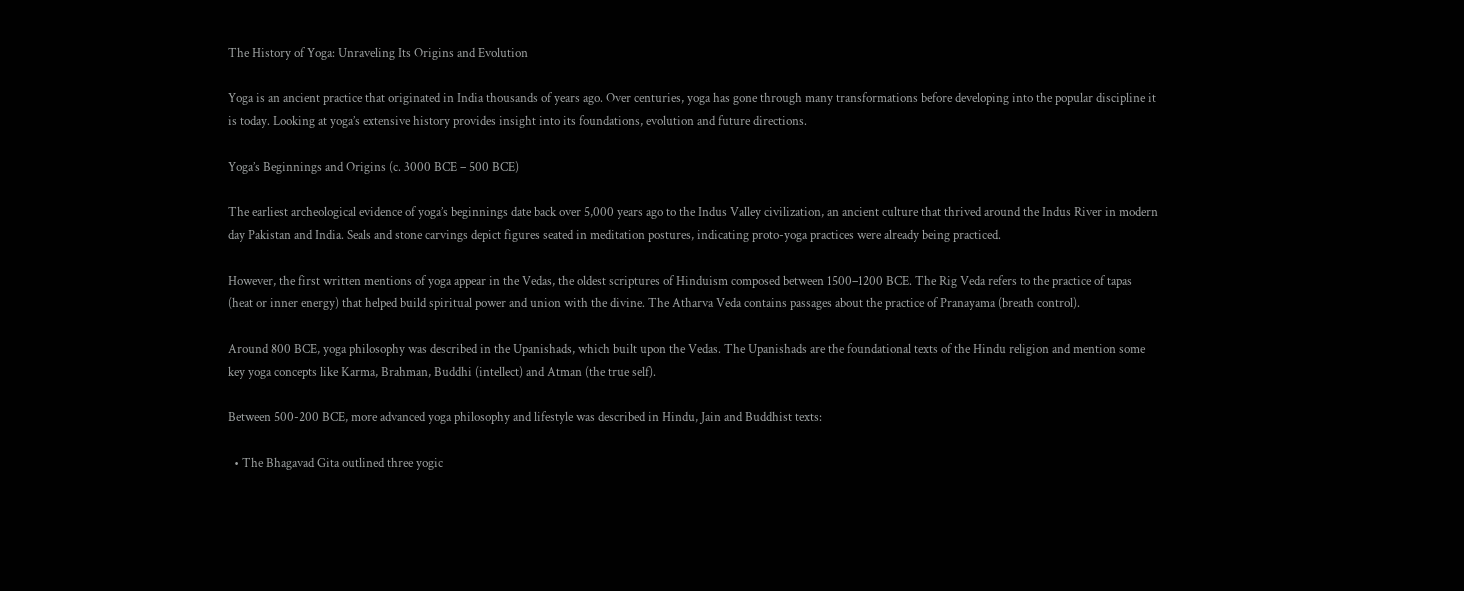The History of Yoga: Unraveling Its Origins and Evolution

Yoga is an ancient practice that originated in India thousands of years ago. Over centuries, yoga has gone through many transformations before developing into the popular discipline it is today. Looking at yoga’s extensive history provides insight into its foundations, evolution and future directions.

Yoga’s Beginnings and Origins (c. 3000 BCE – 500 BCE)

The earliest archeological evidence of yoga’s beginnings date back over 5,000 years ago to the Indus Valley civilization, an ancient culture that thrived around the Indus River in modern day Pakistan and India. Seals and stone carvings depict figures seated in meditation postures, indicating proto-yoga practices were already being practiced.

However, the first written mentions of yoga appear in the Vedas, the oldest scriptures of Hinduism composed between 1500–1200 BCE. The Rig Veda refers to the practice of tapas (heat or inner energy) that helped build spiritual power and union with the divine. The Atharva Veda contains passages about the practice of Pranayama (breath control).

Around 800 BCE, yoga philosophy was described in the Upanishads, which built upon the Vedas. The Upanishads are the foundational texts of the Hindu religion and mention some key yoga concepts like Karma, Brahman, Buddhi (intellect) and Atman (the true self).

Between 500-200 BCE, more advanced yoga philosophy and lifestyle was described in Hindu, Jain and Buddhist texts:

  • The Bhagavad Gita outlined three yogic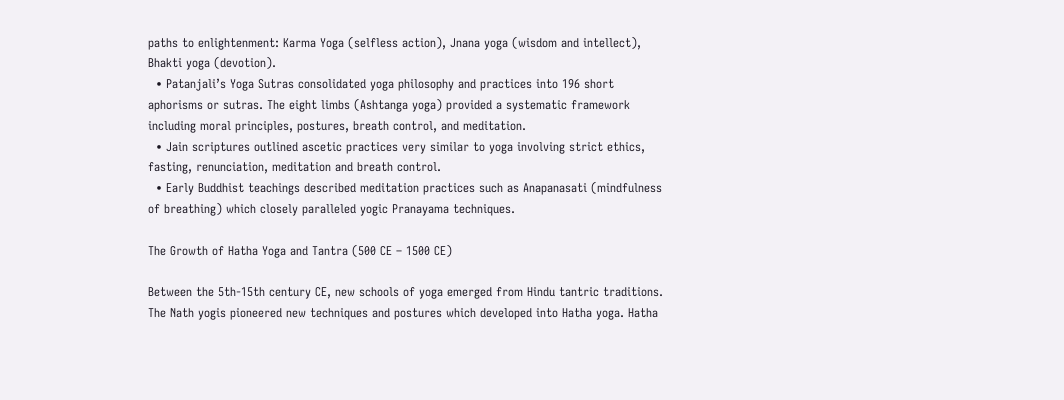paths to enlightenment: Karma Yoga (selfless action), Jnana yoga (wisdom and intellect), Bhakti yoga (devotion).
  • Patanjali’s Yoga Sutras consolidated yoga philosophy and practices into 196 short aphorisms or sutras. The eight limbs (Ashtanga yoga) provided a systematic framework including moral principles, postures, breath control, and meditation.
  • Jain scriptures outlined ascetic practices very similar to yoga involving strict ethics, fasting, renunciation, meditation and breath control.
  • Early Buddhist teachings described meditation practices such as Anapanasati (mindfulness of breathing) which closely paralleled yogic Pranayama techniques.

The Growth of Hatha Yoga and Tantra (500 CE – 1500 CE)

Between the 5th-15th century CE, new schools of yoga emerged from Hindu tantric traditions. The Nath yogis pioneered new techniques and postures which developed into Hatha yoga. Hatha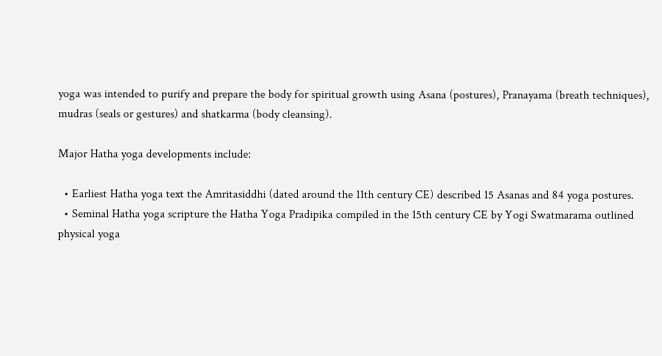yoga was intended to purify and prepare the body for spiritual growth using Asana (postures), Pranayama (breath techniques), mudras (seals or gestures) and shatkarma (body cleansing).

Major Hatha yoga developments include:

  • Earliest Hatha yoga text the Amritasiddhi (dated around the 11th century CE) described 15 Asanas and 84 yoga postures.
  • Seminal Hatha yoga scripture the Hatha Yoga Pradipika compiled in the 15th century CE by Yogi Swatmarama outlined physical yoga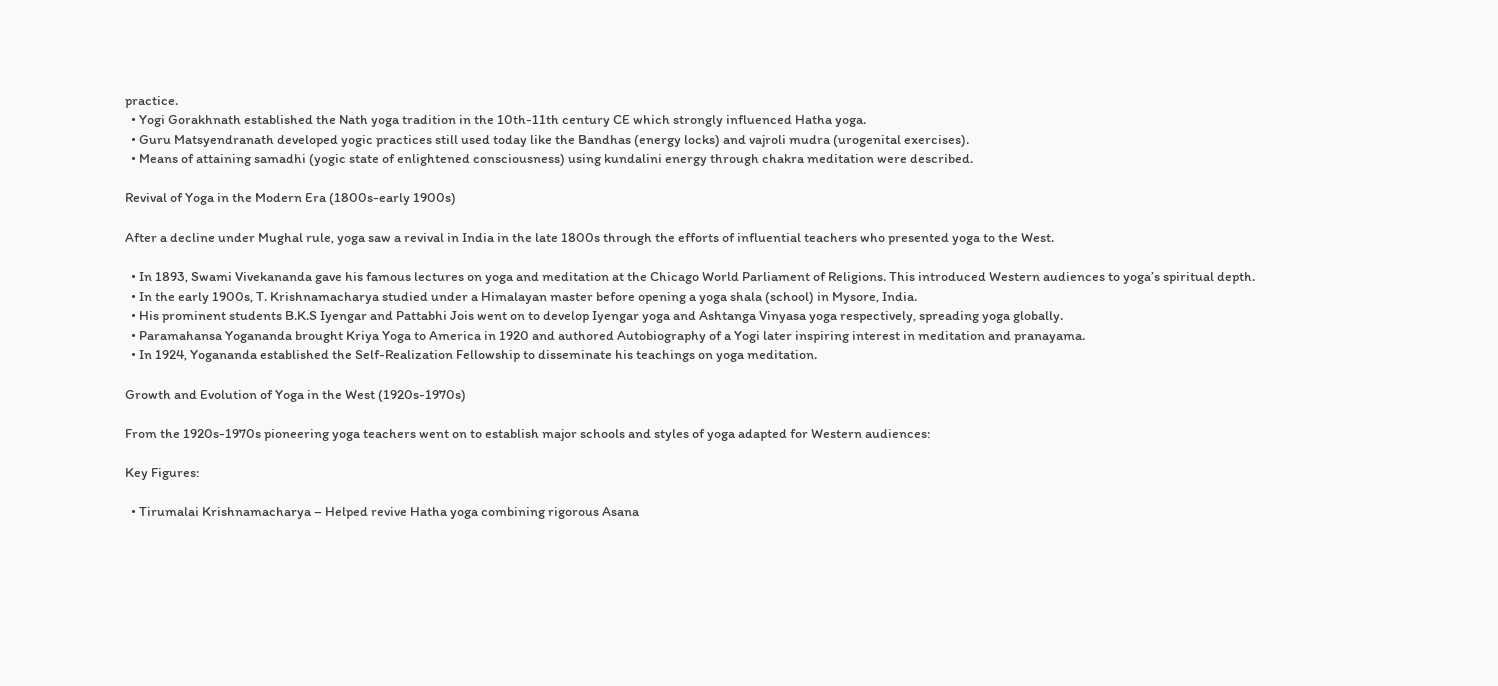practice.
  • Yogi Gorakhnath established the Nath yoga tradition in the 10th-11th century CE which strongly influenced Hatha yoga.
  • Guru Matsyendranath developed yogic practices still used today like the Bandhas (energy locks) and vajroli mudra (urogenital exercises).
  • Means of attaining samadhi (yogic state of enlightened consciousness) using kundalini energy through chakra meditation were described.

Revival of Yoga in the Modern Era (1800s-early 1900s)

After a decline under Mughal rule, yoga saw a revival in India in the late 1800s through the efforts of influential teachers who presented yoga to the West.

  • In 1893, Swami Vivekananda gave his famous lectures on yoga and meditation at the Chicago World Parliament of Religions. This introduced Western audiences to yoga’s spiritual depth.
  • In the early 1900s, T. Krishnamacharya studied under a Himalayan master before opening a yoga shala (school) in Mysore, India.
  • His prominent students B.K.S Iyengar and Pattabhi Jois went on to develop Iyengar yoga and Ashtanga Vinyasa yoga respectively, spreading yoga globally.
  • Paramahansa Yogananda brought Kriya Yoga to America in 1920 and authored Autobiography of a Yogi later inspiring interest in meditation and pranayama.
  • In 1924, Yogananda established the Self-Realization Fellowship to disseminate his teachings on yoga meditation.

Growth and Evolution of Yoga in the West (1920s-1970s)

From the 1920s-1970s pioneering yoga teachers went on to establish major schools and styles of yoga adapted for Western audiences:

Key Figures:

  • Tirumalai Krishnamacharya – Helped revive Hatha yoga combining rigorous Asana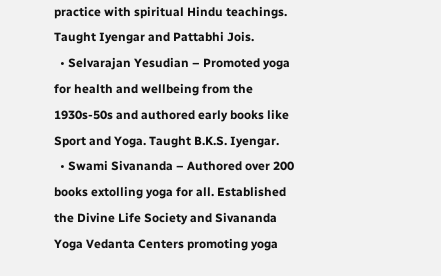practice with spiritual Hindu teachings. Taught Iyengar and Pattabhi Jois.
  • Selvarajan Yesudian – Promoted yoga for health and wellbeing from the 1930s-50s and authored early books like Sport and Yoga. Taught B.K.S. Iyengar.
  • Swami Sivananda – Authored over 200 books extolling yoga for all. Established the Divine Life Society and Sivananda Yoga Vedanta Centers promoting yoga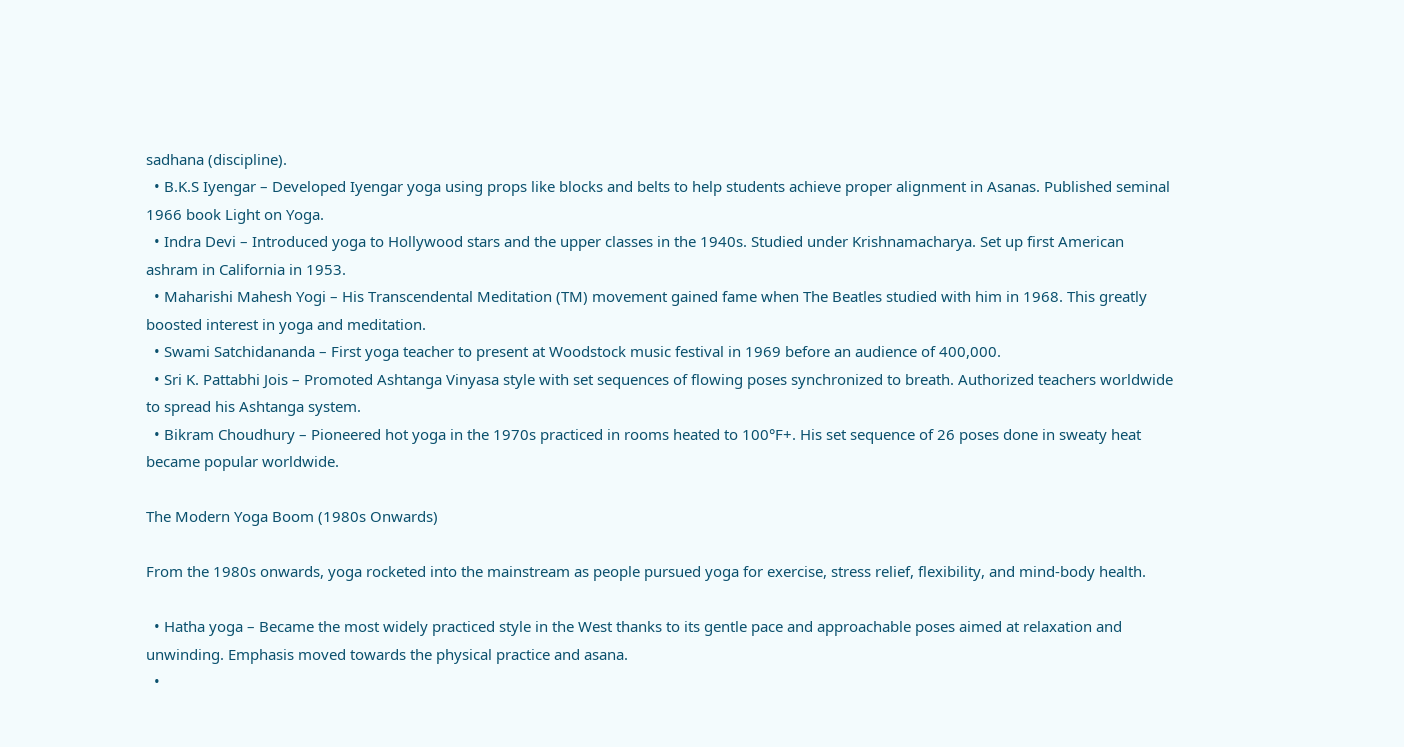sadhana (discipline).
  • B.K.S Iyengar – Developed Iyengar yoga using props like blocks and belts to help students achieve proper alignment in Asanas. Published seminal 1966 book Light on Yoga.
  • Indra Devi – Introduced yoga to Hollywood stars and the upper classes in the 1940s. Studied under Krishnamacharya. Set up first American ashram in California in 1953.
  • Maharishi Mahesh Yogi – His Transcendental Meditation (TM) movement gained fame when The Beatles studied with him in 1968. This greatly boosted interest in yoga and meditation.
  • Swami Satchidananda – First yoga teacher to present at Woodstock music festival in 1969 before an audience of 400,000.
  • Sri K. Pattabhi Jois – Promoted Ashtanga Vinyasa style with set sequences of flowing poses synchronized to breath. Authorized teachers worldwide to spread his Ashtanga system.
  • Bikram Choudhury – Pioneered hot yoga in the 1970s practiced in rooms heated to 100°F+. His set sequence of 26 poses done in sweaty heat became popular worldwide.

The Modern Yoga Boom (1980s Onwards)

From the 1980s onwards, yoga rocketed into the mainstream as people pursued yoga for exercise, stress relief, flexibility, and mind-body health.

  • Hatha yoga – Became the most widely practiced style in the West thanks to its gentle pace and approachable poses aimed at relaxation and unwinding. Emphasis moved towards the physical practice and asana.
  •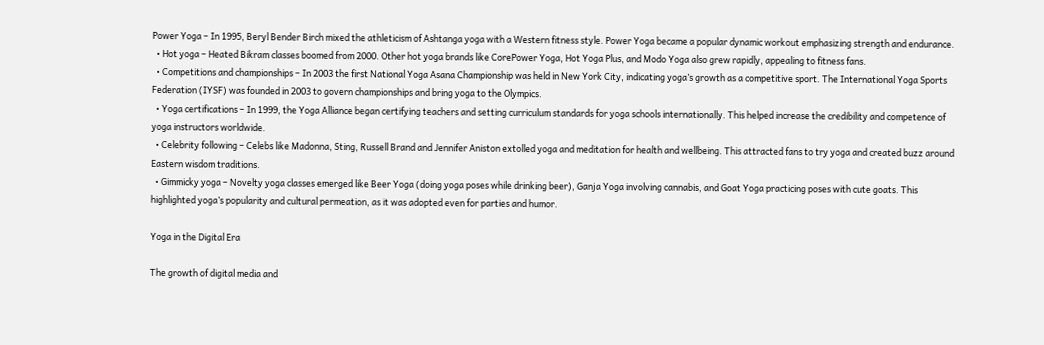Power Yoga – In 1995, Beryl Bender Birch mixed the athleticism of Ashtanga yoga with a Western fitness style. Power Yoga became a popular dynamic workout emphasizing strength and endurance.
  • Hot yoga – Heated Bikram classes boomed from 2000. Other hot yoga brands like CorePower Yoga, Hot Yoga Plus, and Modo Yoga also grew rapidly, appealing to fitness fans.
  • Competitions and championships – In 2003 the first National Yoga Asana Championship was held in New York City, indicating yoga’s growth as a competitive sport. The International Yoga Sports Federation (IYSF) was founded in 2003 to govern championships and bring yoga to the Olympics.
  • Yoga certifications – In 1999, the Yoga Alliance began certifying teachers and setting curriculum standards for yoga schools internationally. This helped increase the credibility and competence of yoga instructors worldwide.
  • Celebrity following – Celebs like Madonna, Sting, Russell Brand and Jennifer Aniston extolled yoga and meditation for health and wellbeing. This attracted fans to try yoga and created buzz around Eastern wisdom traditions.
  • Gimmicky yoga – Novelty yoga classes emerged like Beer Yoga (doing yoga poses while drinking beer), Ganja Yoga involving cannabis, and Goat Yoga practicing poses with cute goats. This highlighted yoga’s popularity and cultural permeation, as it was adopted even for parties and humor.

Yoga in the Digital Era

The growth of digital media and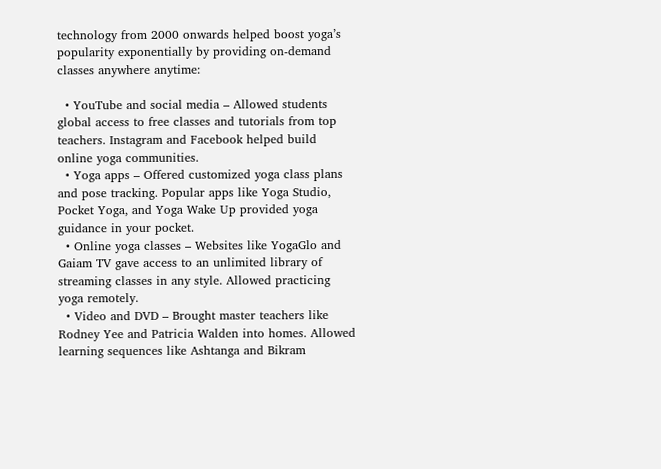technology from 2000 onwards helped boost yoga’s popularity exponentially by providing on-demand classes anywhere anytime:

  • YouTube and social media – Allowed students global access to free classes and tutorials from top teachers. Instagram and Facebook helped build online yoga communities.
  • Yoga apps – Offered customized yoga class plans and pose tracking. Popular apps like Yoga Studio, Pocket Yoga, and Yoga Wake Up provided yoga guidance in your pocket.
  • Online yoga classes – Websites like YogaGlo and Gaiam TV gave access to an unlimited library of streaming classes in any style. Allowed practicing yoga remotely.
  • Video and DVD – Brought master teachers like Rodney Yee and Patricia Walden into homes. Allowed learning sequences like Ashtanga and Bikram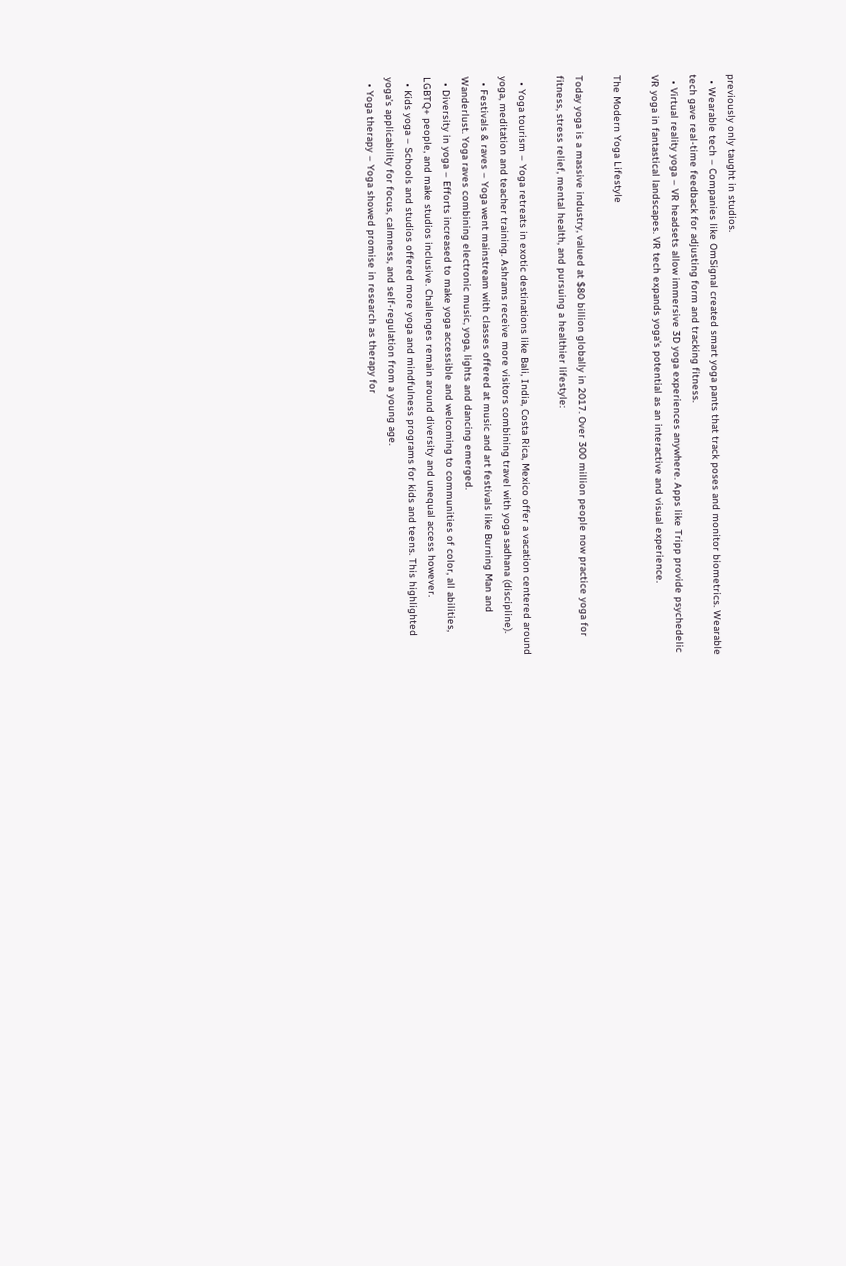previously only taught in studios.
  • Wearable tech – Companies like OmSignal created smart yoga pants that track poses and monitor biometrics. Wearable tech gave real-time feedback for adjusting form and tracking fitness.
  • Virtual reality yoga – VR headsets allow immersive 3D yoga experiences anywhere. Apps like Tripp provide psychedelic VR yoga in fantastical landscapes. VR tech expands yoga’s potential as an interactive and visual experience.

The Modern Yoga Lifestyle

Today yoga is a massive industry, valued at $80 billion globally in 2017. Over 300 million people now practice yoga for fitness, stress relief, mental health, and pursuing a healthier lifestyle:

  • Yoga tourism – Yoga retreats in exotic destinations like Bali, India, Costa Rica, Mexico offer a vacation centered around yoga, meditation and teacher training. Ashrams receive more visitors combining travel with yoga sadhana (discipline).
  • Festivals & raves – Yoga went mainstream with classes offered at music and art festivals like Burning Man and Wanderlust. Yoga raves combining electronic music, yoga, lights and dancing emerged.
  • Diversity in yoga – Efforts increased to make yoga accessible and welcoming to communities of color, all abilities, LGBTQ+ people, and make studios inclusive. Challenges remain around diversity and unequal access however.
  • Kids yoga – Schools and studios offered more yoga and mindfulness programs for kids and teens. This highlighted yoga’s applicability for focus, calmness, and self-regulation from a young age.
  • Yoga therapy – Yoga showed promise in research as therapy for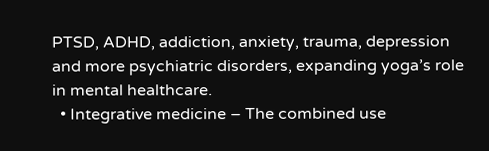PTSD, ADHD, addiction, anxiety, trauma, depression and more psychiatric disorders, expanding yoga’s role in mental healthcare.
  • Integrative medicine – The combined use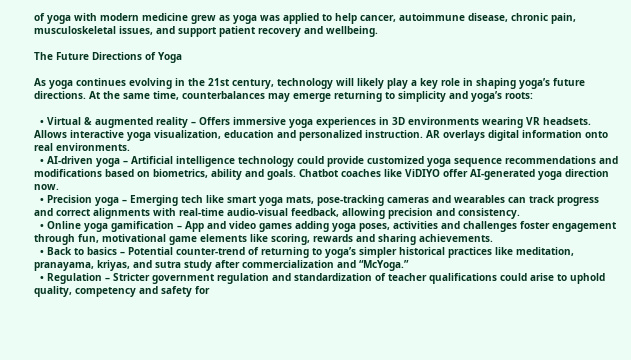of yoga with modern medicine grew as yoga was applied to help cancer, autoimmune disease, chronic pain, musculoskeletal issues, and support patient recovery and wellbeing.

The Future Directions of Yoga

As yoga continues evolving in the 21st century, technology will likely play a key role in shaping yoga’s future directions. At the same time, counterbalances may emerge returning to simplicity and yoga’s roots:

  • Virtual & augmented reality – Offers immersive yoga experiences in 3D environments wearing VR headsets. Allows interactive yoga visualization, education and personalized instruction. AR overlays digital information onto real environments.
  • AI-driven yoga – Artificial intelligence technology could provide customized yoga sequence recommendations and modifications based on biometrics, ability and goals. Chatbot coaches like ViDIYO offer AI-generated yoga direction now.
  • Precision yoga – Emerging tech like smart yoga mats, pose-tracking cameras and wearables can track progress and correct alignments with real-time audio-visual feedback, allowing precision and consistency.
  • Online yoga gamification – App and video games adding yoga poses, activities and challenges foster engagement through fun, motivational game elements like scoring, rewards and sharing achievements.
  • Back to basics – Potential counter-trend of returning to yoga’s simpler historical practices like meditation, pranayama, kriyas, and sutra study after commercialization and “McYoga.”
  • Regulation – Stricter government regulation and standardization of teacher qualifications could arise to uphold quality, competency and safety for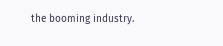the booming industry.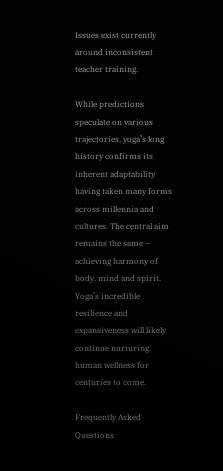Issues exist currently around inconsistent teacher training.

While predictions speculate on various trajectories, yoga’s long history confirms its inherent adaptability having taken many forms across millennia and cultures. The central aim remains the same – achieving harmony of body, mind and spirit. Yoga’s incredible resilience and expansiveness will likely continue nurturing human wellness for centuries to come.

Frequently Asked Questions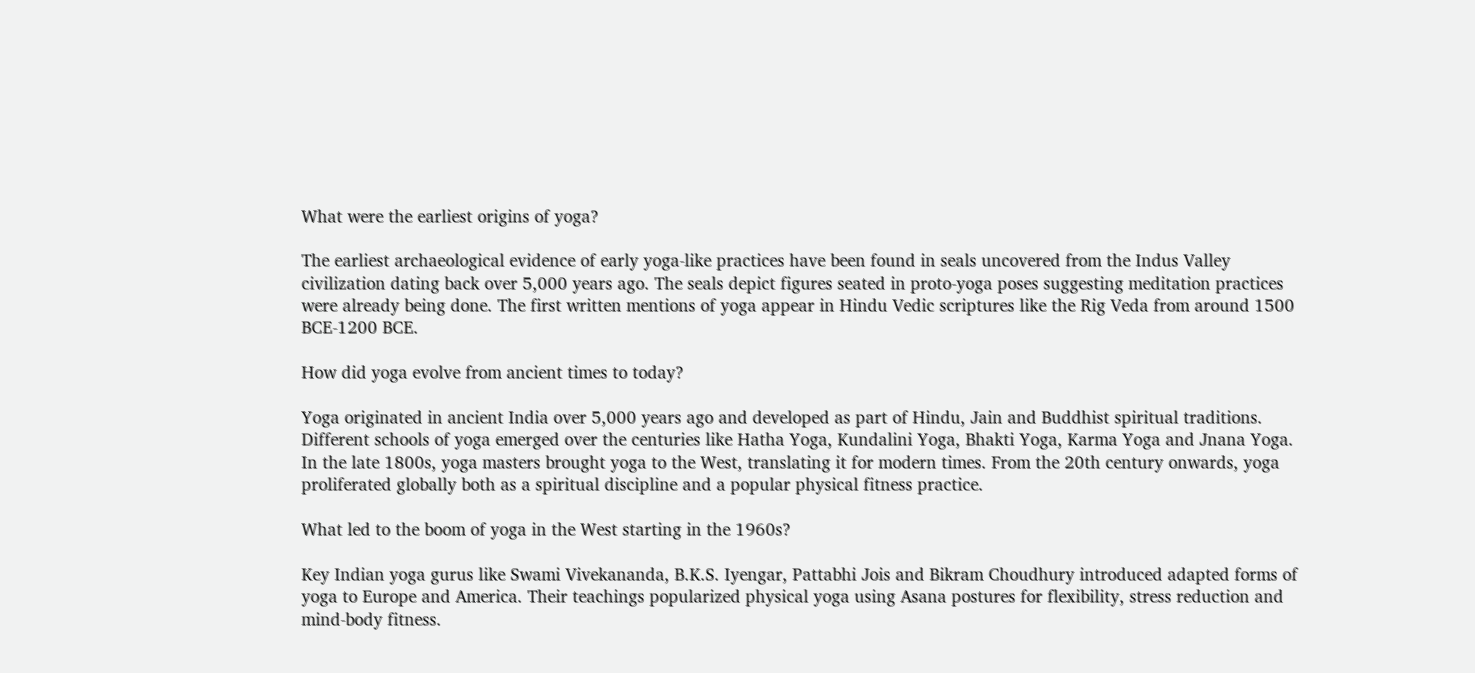What were the earliest origins of yoga?

The earliest archaeological evidence of early yoga-like practices have been found in seals uncovered from the Indus Valley civilization dating back over 5,000 years ago. The seals depict figures seated in proto-yoga poses suggesting meditation practices were already being done. The first written mentions of yoga appear in Hindu Vedic scriptures like the Rig Veda from around 1500 BCE-1200 BCE.

How did yoga evolve from ancient times to today?

Yoga originated in ancient India over 5,000 years ago and developed as part of Hindu, Jain and Buddhist spiritual traditions. Different schools of yoga emerged over the centuries like Hatha Yoga, Kundalini Yoga, Bhakti Yoga, Karma Yoga and Jnana Yoga. In the late 1800s, yoga masters brought yoga to the West, translating it for modern times. From the 20th century onwards, yoga proliferated globally both as a spiritual discipline and a popular physical fitness practice.

What led to the boom of yoga in the West starting in the 1960s?

Key Indian yoga gurus like Swami Vivekananda, B.K.S. Iyengar, Pattabhi Jois and Bikram Choudhury introduced adapted forms of yoga to Europe and America. Their teachings popularized physical yoga using Asana postures for flexibility, stress reduction and mind-body fitness.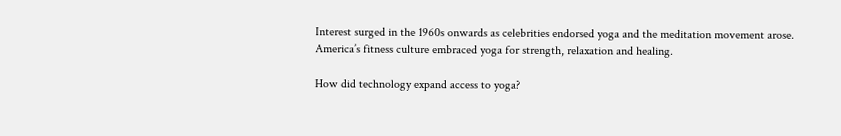Interest surged in the 1960s onwards as celebrities endorsed yoga and the meditation movement arose. America’s fitness culture embraced yoga for strength, relaxation and healing.

How did technology expand access to yoga?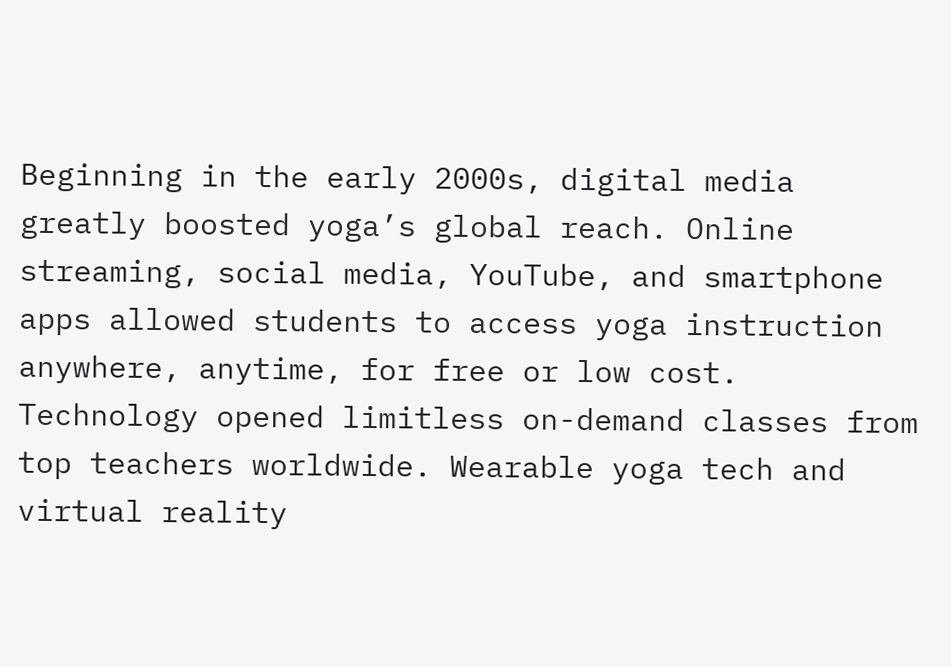Beginning in the early 2000s, digital media greatly boosted yoga’s global reach. Online streaming, social media, YouTube, and smartphone apps allowed students to access yoga instruction anywhere, anytime, for free or low cost. Technology opened limitless on-demand classes from top teachers worldwide. Wearable yoga tech and virtual reality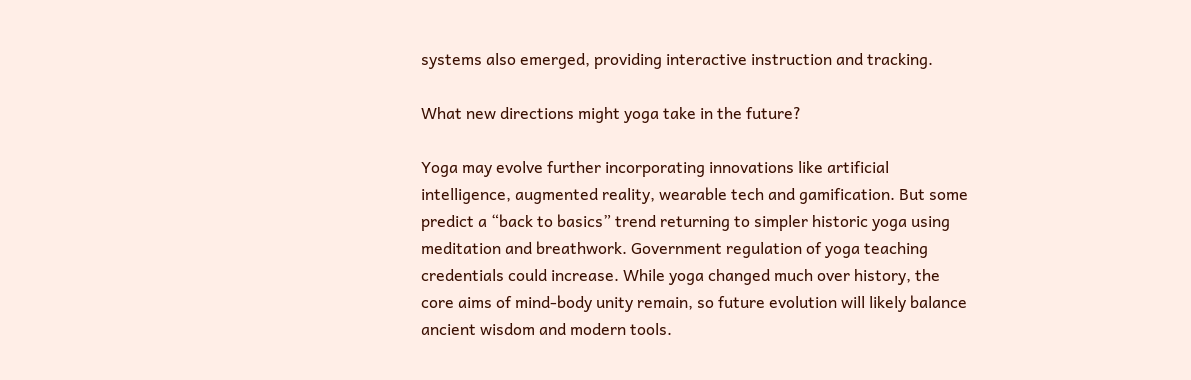systems also emerged, providing interactive instruction and tracking.

What new directions might yoga take in the future?

Yoga may evolve further incorporating innovations like artificial intelligence, augmented reality, wearable tech and gamification. But some predict a “back to basics” trend returning to simpler historic yoga using meditation and breathwork. Government regulation of yoga teaching credentials could increase. While yoga changed much over history, the core aims of mind-body unity remain, so future evolution will likely balance ancient wisdom and modern tools.